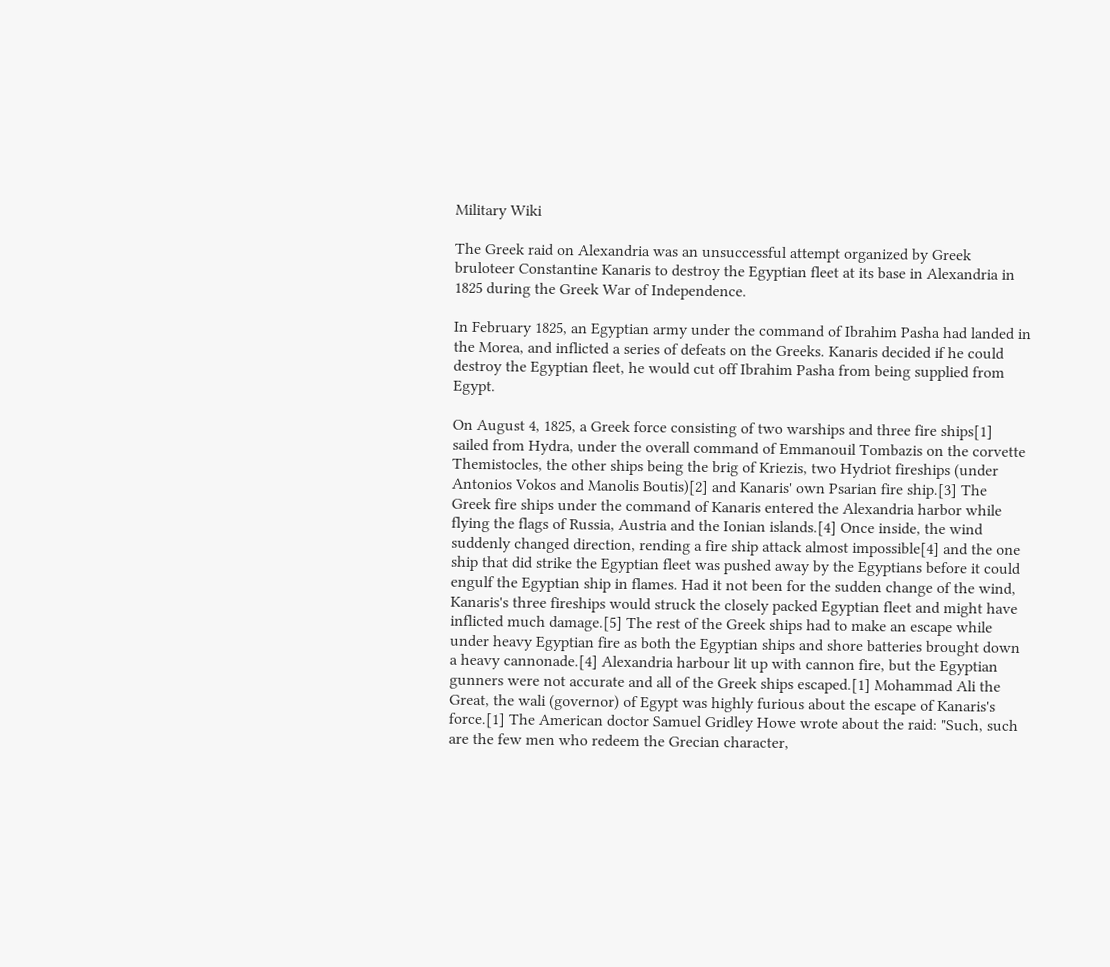Military Wiki

The Greek raid on Alexandria was an unsuccessful attempt organized by Greek bruloteer Constantine Kanaris to destroy the Egyptian fleet at its base in Alexandria in 1825 during the Greek War of Independence.

In February 1825, an Egyptian army under the command of Ibrahim Pasha had landed in the Morea, and inflicted a series of defeats on the Greeks. Kanaris decided if he could destroy the Egyptian fleet, he would cut off Ibrahim Pasha from being supplied from Egypt.

On August 4, 1825, a Greek force consisting of two warships and three fire ships[1] sailed from Hydra, under the overall command of Emmanouil Tombazis on the corvette Themistocles, the other ships being the brig of Kriezis, two Hydriot fireships (under Antonios Vokos and Manolis Boutis)[2] and Kanaris' own Psarian fire ship.[3] The Greek fire ships under the command of Kanaris entered the Alexandria harbor while flying the flags of Russia, Austria and the Ionian islands.[4] Once inside, the wind suddenly changed direction, rending a fire ship attack almost impossible[4] and the one ship that did strike the Egyptian fleet was pushed away by the Egyptians before it could engulf the Egyptian ship in flames. Had it not been for the sudden change of the wind, Kanaris's three fireships would struck the closely packed Egyptian fleet and might have inflicted much damage.[5] The rest of the Greek ships had to make an escape while under heavy Egyptian fire as both the Egyptian ships and shore batteries brought down a heavy cannonade.[4] Alexandria harbour lit up with cannon fire, but the Egyptian gunners were not accurate and all of the Greek ships escaped.[1] Mohammad Ali the Great, the wali (governor) of Egypt was highly furious about the escape of Kanaris's force.[1] The American doctor Samuel Gridley Howe wrote about the raid: "Such, such are the few men who redeem the Grecian character,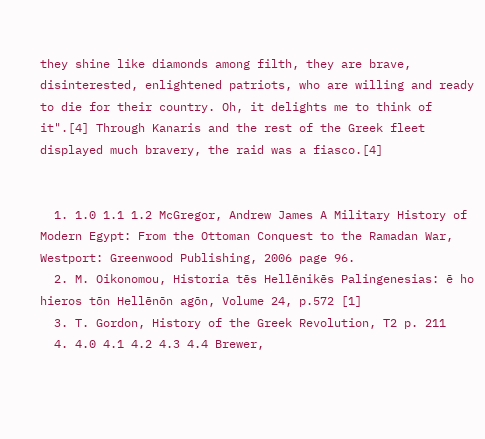they shine like diamonds among filth, they are brave, disinterested, enlightened patriots, who are willing and ready to die for their country. Oh, it delights me to think of it".[4] Through Kanaris and the rest of the Greek fleet displayed much bravery, the raid was a fiasco.[4]


  1. 1.0 1.1 1.2 McGregor, Andrew James A Military History of Modern Egypt: From the Ottoman Conquest to the Ramadan War, Westport: Greenwood Publishing, 2006 page 96.
  2. M. Oikonomou, Historia tēs Hellēnikēs Palingenesias: ē ho hieros tōn Hellēnōn agōn, Volume 24, p.572 [1]
  3. T. Gordon, History of the Greek Revolution, T2 p. 211
  4. 4.0 4.1 4.2 4.3 4.4 Brewer,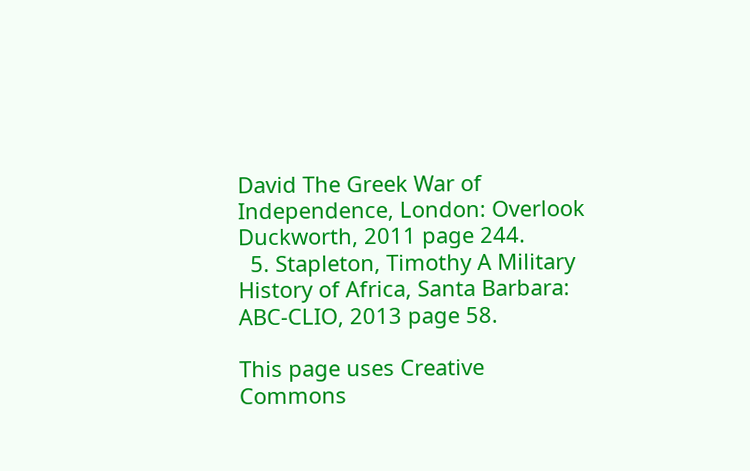David The Greek War of Independence, London: Overlook Duckworth, 2011 page 244.
  5. Stapleton, Timothy A Military History of Africa, Santa Barbara: ABC-CLIO, 2013 page 58.

This page uses Creative Commons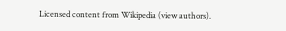Licensed content from Wikipedia (view authors).